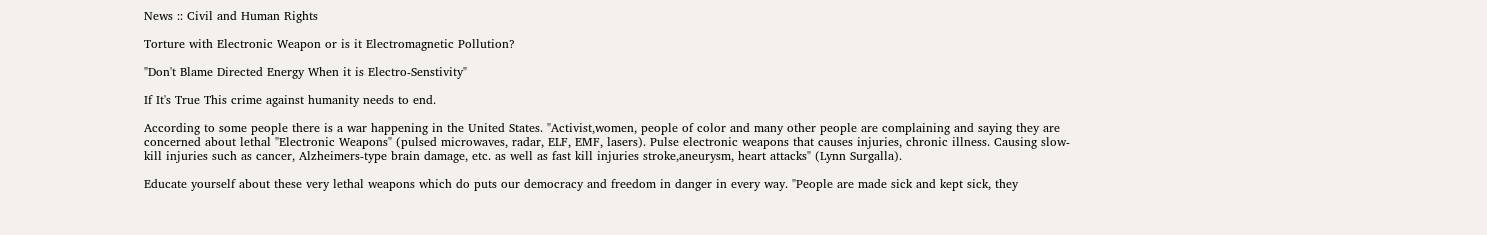News :: Civil and Human Rights

Torture with Electronic Weapon or is it Electromagnetic Pollution?

"Don't Blame Directed Energy When it is Electro-Senstivity"

If It's True This crime against humanity needs to end.

According to some people there is a war happening in the United States. "Activist,women, people of color and many other people are complaining and saying they are concerned about lethal "Electronic Weapons" (pulsed microwaves, radar, ELF, EMF, lasers). Pulse electronic weapons that causes injuries, chronic illness. Causing slow-kill injuries such as cancer, Alzheimers-type brain damage, etc. as well as fast kill injuries stroke,aneurysm, heart attacks" (Lynn Surgalla).

Educate yourself about these very lethal weapons which do puts our democracy and freedom in danger in every way. "People are made sick and kept sick, they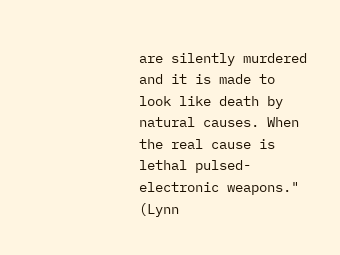are silently murdered and it is made to look like death by natural causes. When the real cause is lethal pulsed-electronic weapons." (Lynn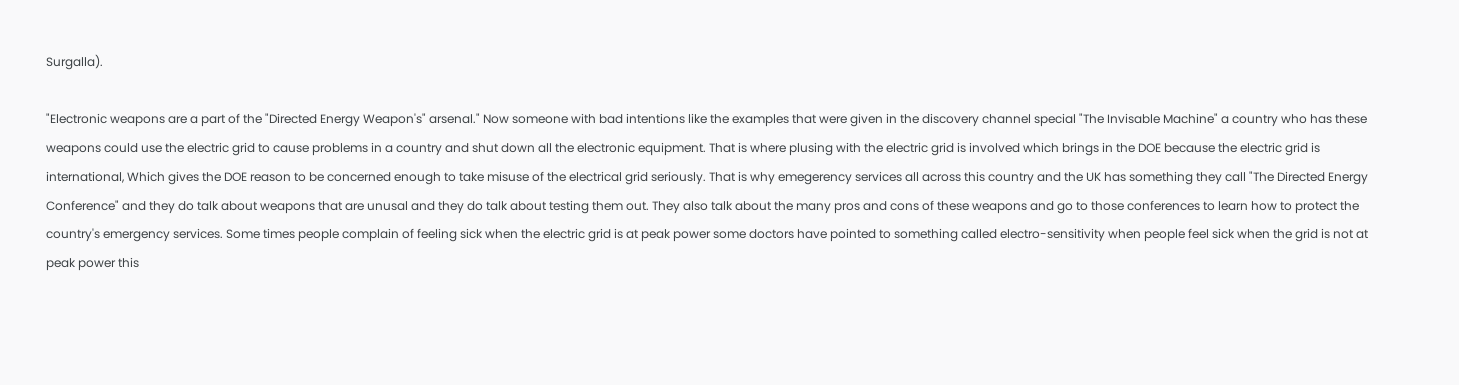Surgalla).

"Electronic weapons are a part of the "Directed Energy Weapon's" arsenal." Now someone with bad intentions like the examples that were given in the discovery channel special "The Invisable Machine" a country who has these weapons could use the electric grid to cause problems in a country and shut down all the electronic equipment. That is where plusing with the electric grid is involved which brings in the DOE because the electric grid is international, Which gives the DOE reason to be concerned enough to take misuse of the electrical grid seriously. That is why emegerency services all across this country and the UK has something they call "The Directed Energy Conference" and they do talk about weapons that are unusal and they do talk about testing them out. They also talk about the many pros and cons of these weapons and go to those conferences to learn how to protect the country's emergency services. Some times people complain of feeling sick when the electric grid is at peak power some doctors have pointed to something called electro-sensitivity when people feel sick when the grid is not at peak power this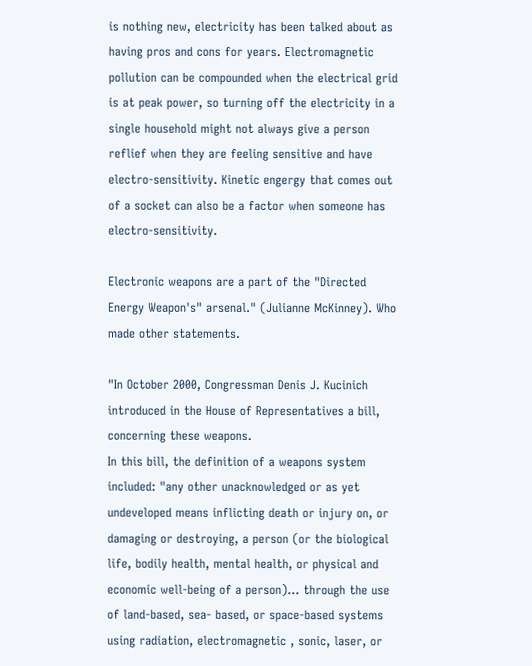is nothing new, electricity has been talked about as having pros and cons for years. Electromagnetic pollution can be compounded when the electrical grid is at peak power, so turning off the electricity in a single household might not always give a person reflief when they are feeling sensitive and have electro-sensitivity. Kinetic engergy that comes out of a socket can also be a factor when someone has electro-sensitivity.

Electronic weapons are a part of the "Directed Energy Weapon's" arsenal." (Julianne McKinney). Who made other statements.

"In October 2000, Congressman Denis J. Kucinich introduced in the House of Representatives a bill, concerning these weapons.
In this bill, the definition of a weapons system included: "any other unacknowledged or as yet undeveloped means inflicting death or injury on, or damaging or destroying, a person (or the biological life, bodily health, mental health, or physical and economic well-being of a person)… through the use of land-based, sea- based, or space-based systems using radiation, electromagnetic , sonic, laser, or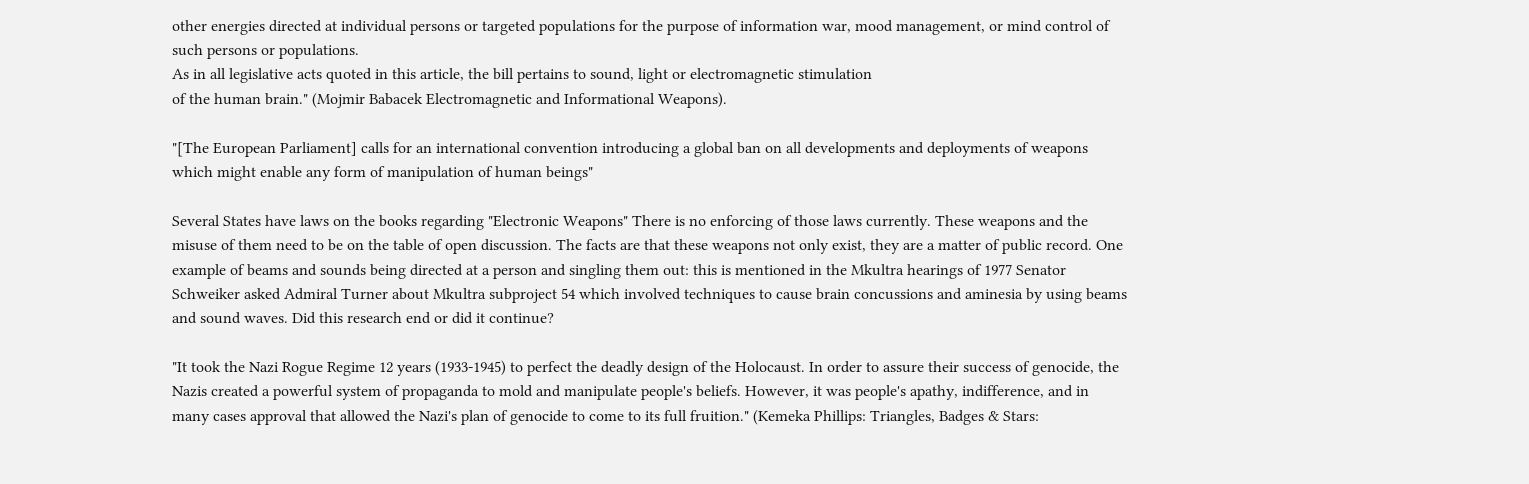other energies directed at individual persons or targeted populations for the purpose of information war, mood management, or mind control of such persons or populations.
As in all legislative acts quoted in this article, the bill pertains to sound, light or electromagnetic stimulation
of the human brain." (Mojmir Babacek Electromagnetic and Informational Weapons).

"[The European Parliament] calls for an international convention introducing a global ban on all developments and deployments of weapons which might enable any form of manipulation of human beings"

Several States have laws on the books regarding "Electronic Weapons" There is no enforcing of those laws currently. These weapons and the misuse of them need to be on the table of open discussion. The facts are that these weapons not only exist, they are a matter of public record. One example of beams and sounds being directed at a person and singling them out: this is mentioned in the Mkultra hearings of 1977 Senator Schweiker asked Admiral Turner about Mkultra subproject 54 which involved techniques to cause brain concussions and aminesia by using beams and sound waves. Did this research end or did it continue?

"It took the Nazi Rogue Regime 12 years (1933-1945) to perfect the deadly design of the Holocaust. In order to assure their success of genocide, the Nazis created a powerful system of propaganda to mold and manipulate people's beliefs. However, it was people's apathy, indifference, and in many cases approval that allowed the Nazi's plan of genocide to come to its full fruition." (Kemeka Phillips: Triangles, Badges & Stars: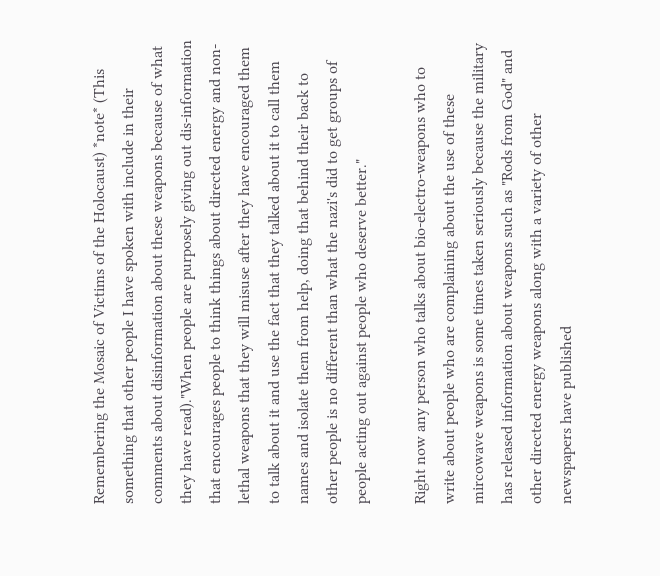Remembering the Mosaic of Victims of the Holocaust) *note* (This something that other people I have spoken with include in their comments about disinformation about these weapons because of what they have read)."When people are purposely giving out dis-information that encourages people to think things about directed energy and non-lethal weapons that they will misuse after they have encouraged them to talk about it and use the fact that they talked about it to call them names and isolate them from help, doing that behind their back to other people is no different than what the nazi's did to get groups of people acting out against people who deserve better."

Right now any person who talks about bio-electro-weapons who to write about people who are complaining about the use of these mircowave weapons is some times taken seriously because the military has released information about weapons such as "Rods from God" and other directed energy weapons along with a variety of other newspapers have published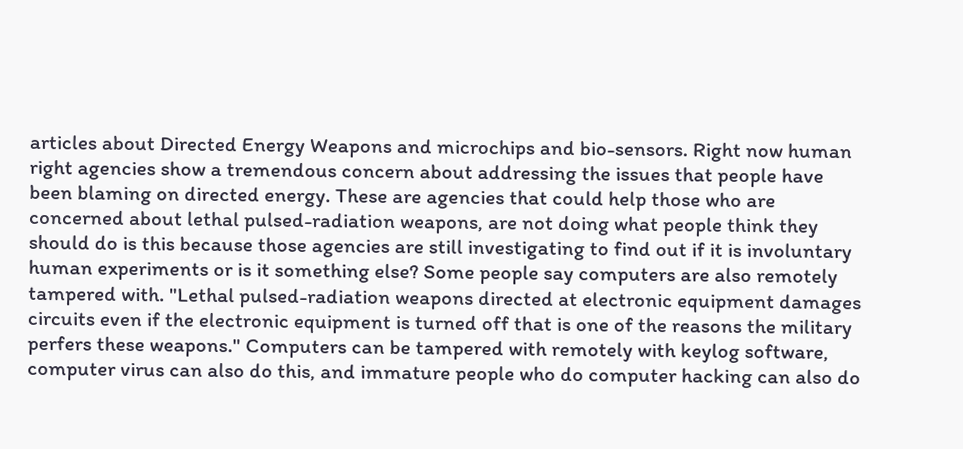articles about Directed Energy Weapons and microchips and bio-sensors. Right now human right agencies show a tremendous concern about addressing the issues that people have been blaming on directed energy. These are agencies that could help those who are concerned about lethal pulsed-radiation weapons, are not doing what people think they should do is this because those agencies are still investigating to find out if it is involuntary human experiments or is it something else? Some people say computers are also remotely tampered with. "Lethal pulsed-radiation weapons directed at electronic equipment damages circuits even if the electronic equipment is turned off that is one of the reasons the military perfers these weapons." Computers can be tampered with remotely with keylog software, computer virus can also do this, and immature people who do computer hacking can also do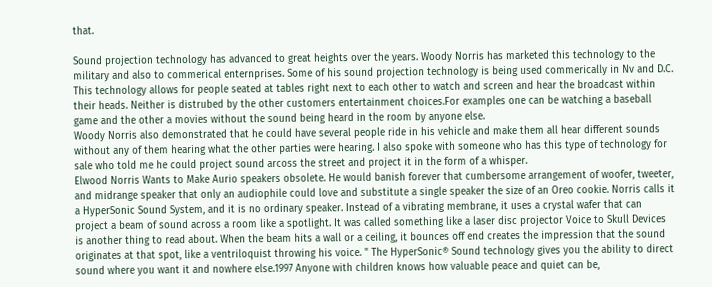that.

Sound projection technology has advanced to great heights over the years. Woody Norris has marketed this technology to the military and also to commerical enternprises. Some of his sound projection technology is being used commerically in Nv and D.C. This technology allows for people seated at tables right next to each other to watch and screen and hear the broadcast within their heads. Neither is distrubed by the other customers entertainment choices.For examples one can be watching a baseball game and the other a movies without the sound being heard in the room by anyone else.
Woody Norris also demonstrated that he could have several people ride in his vehicle and make them all hear different sounds without any of them hearing what the other parties were hearing. I also spoke with someone who has this type of technology for sale who told me he could project sound arcoss the street and project it in the form of a whisper.
Elwood Norris Wants to Make Aurio speakers obsolete. He would banish forever that cumbersome arrangement of woofer, tweeter, and midrange speaker that only an audiophile could love and substitute a single speaker the size of an Oreo cookie. Norris calls it a HyperSonic Sound System, and it is no ordinary speaker. Instead of a vibrating membrane, it uses a crystal wafer that can project a beam of sound across a room like a spotlight. It was called something like a laser disc projector Voice to Skull Devices is another thing to read about. When the beam hits a wall or a ceiling, it bounces off end creates the impression that the sound originates at that spot, like a ventriloquist throwing his voice. " The HyperSonic® Sound technology gives you the ability to direct sound where you want it and nowhere else.1997 Anyone with children knows how valuable peace and quiet can be,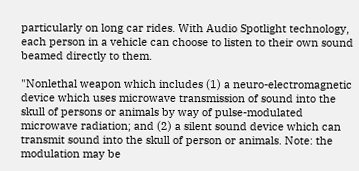particularly on long car rides. With Audio Spotlight technology, each person in a vehicle can choose to listen to their own sound beamed directly to them.

"Nonlethal weapon which includes (1) a neuro-electromagnetic device which uses microwave transmission of sound into the skull of persons or animals by way of pulse-modulated microwave radiation; and (2) a silent sound device which can transmit sound into the skull of person or animals. Note: the modulation may be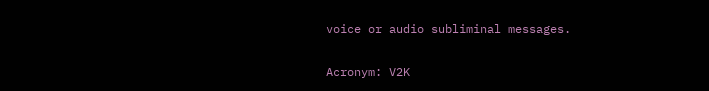voice or audio subliminal messages.

Acronym: V2K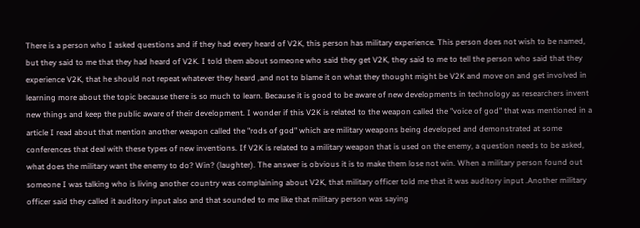There is a person who I asked questions and if they had every heard of V2K, this person has military experience. This person does not wish to be named, but they said to me that they had heard of V2K. I told them about someone who said they get V2K, they said to me to tell the person who said that they experience V2K, that he should not repeat whatever they heard ,and not to blame it on what they thought might be V2K and move on and get involved in learning more about the topic because there is so much to learn. Because it is good to be aware of new developments in technology as researchers invent new things and keep the public aware of their development. I wonder if this V2K is related to the weapon called the "voice of god" that was mentioned in a article I read about that mention another weapon called the "rods of god" which are military weapons being developed and demonstrated at some conferences that deal with these types of new inventions. If V2K is related to a military weapon that is used on the enemy, a question needs to be asked, what does the military want the enemy to do? Win? (laughter). The answer is obvious it is to make them lose not win. When a military person found out someone I was talking who is living another country was complaining about V2K, that military officer told me that it was auditory input .Another military officer said they called it auditory input also and that sounded to me like that military person was saying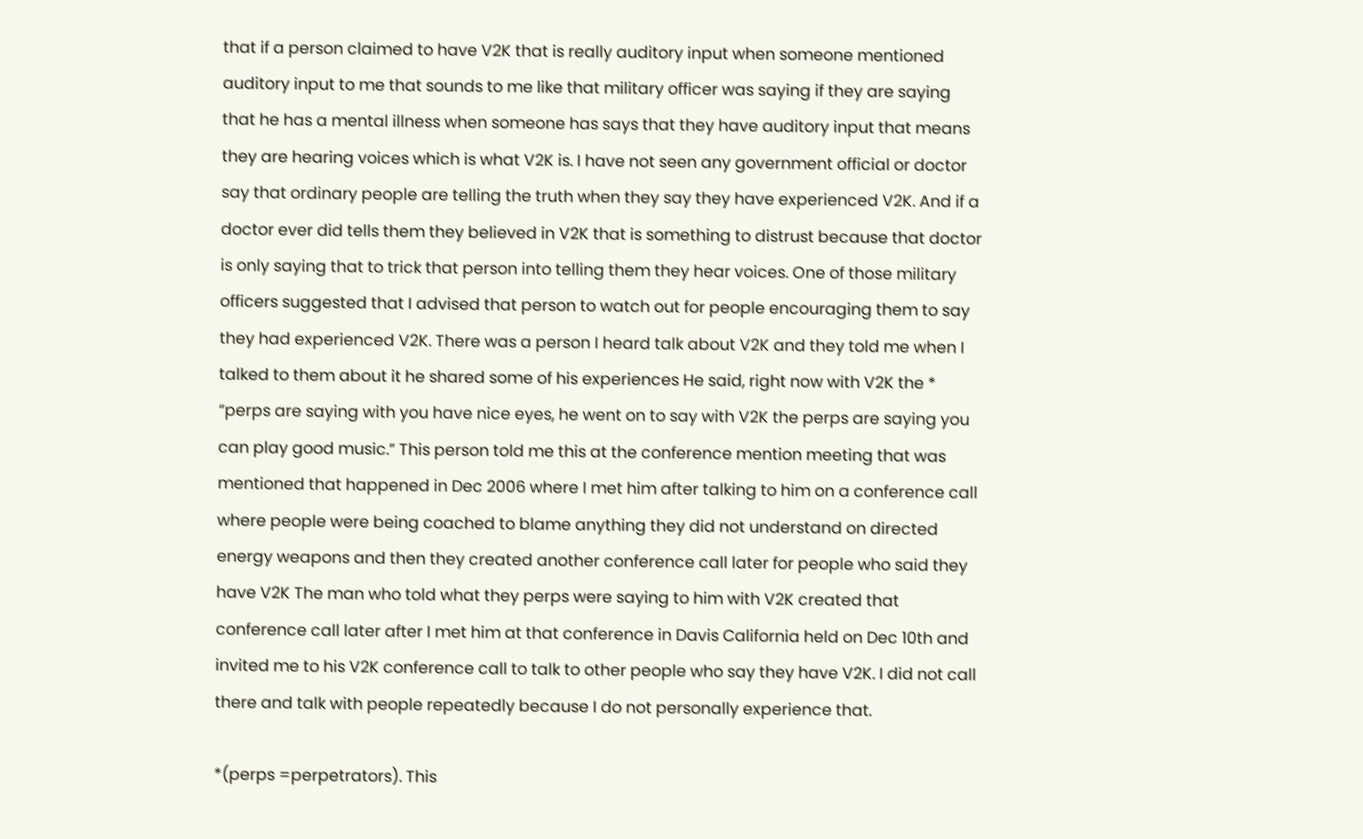that if a person claimed to have V2K that is really auditory input when someone mentioned auditory input to me that sounds to me like that military officer was saying if they are saying that he has a mental illness when someone has says that they have auditory input that means they are hearing voices which is what V2K is. I have not seen any government official or doctor say that ordinary people are telling the truth when they say they have experienced V2K. And if a doctor ever did tells them they believed in V2K that is something to distrust because that doctor is only saying that to trick that person into telling them they hear voices. One of those military officers suggested that I advised that person to watch out for people encouraging them to say they had experienced V2K. There was a person I heard talk about V2K and they told me when I talked to them about it he shared some of his experiences He said, right now with V2K the * “perps are saying with you have nice eyes, he went on to say with V2K the perps are saying you can play good music.” This person told me this at the conference mention meeting that was mentioned that happened in Dec 2006 where I met him after talking to him on a conference call where people were being coached to blame anything they did not understand on directed energy weapons and then they created another conference call later for people who said they have V2K The man who told what they perps were saying to him with V2K created that conference call later after I met him at that conference in Davis California held on Dec 10th and invited me to his V2K conference call to talk to other people who say they have V2K. I did not call there and talk with people repeatedly because I do not personally experience that.

*(perps =perpetrators). This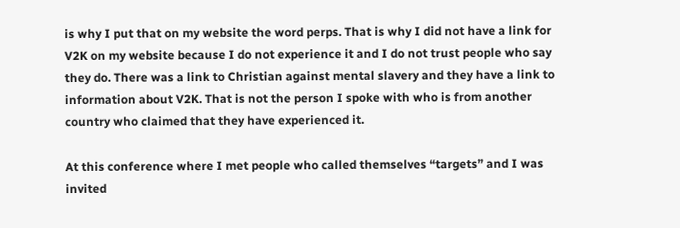is why I put that on my website the word perps. That is why I did not have a link for V2K on my website because I do not experience it and I do not trust people who say they do. There was a link to Christian against mental slavery and they have a link to information about V2K. That is not the person I spoke with who is from another country who claimed that they have experienced it.

At this conference where I met people who called themselves “targets” and I was invited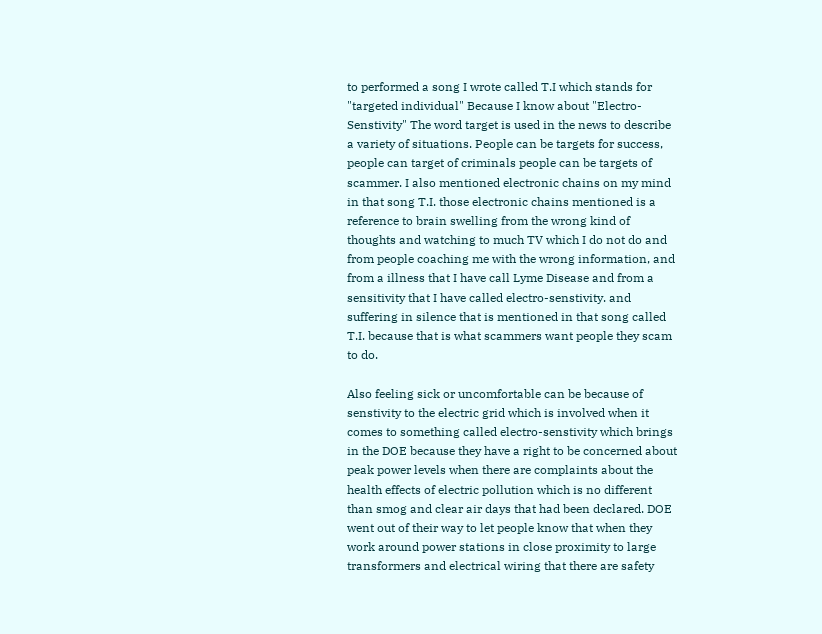to performed a song I wrote called T.I which stands for "targeted individual" Because I know about "Electro-Senstivity" The word target is used in the news to describe a variety of situations. People can be targets for success, people can target of criminals people can be targets of scammer. I also mentioned electronic chains on my mind in that song T.I. those electronic chains mentioned is a reference to brain swelling from the wrong kind of thoughts and watching to much TV which I do not do and from people coaching me with the wrong information, and from a illness that I have call Lyme Disease and from a sensitivity that I have called electro-senstivity. and suffering in silence that is mentioned in that song called T.I. because that is what scammers want people they scam to do.

Also feeling sick or uncomfortable can be because of senstivity to the electric grid which is involved when it comes to something called electro-senstivity which brings in the DOE because they have a right to be concerned about peak power levels when there are complaints about the health effects of electric pollution which is no different than smog and clear air days that had been declared. DOE went out of their way to let people know that when they work around power stations in close proximity to large transformers and electrical wiring that there are safety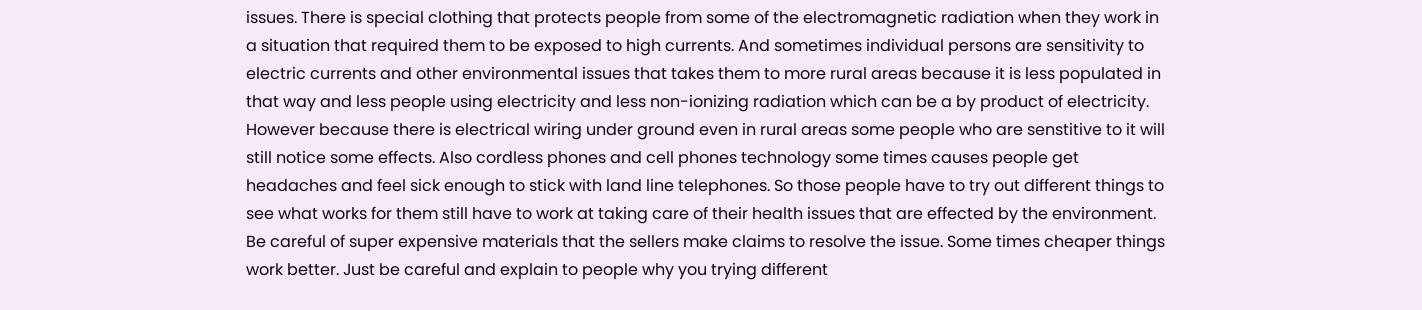issues. There is special clothing that protects people from some of the electromagnetic radiation when they work in a situation that required them to be exposed to high currents. And sometimes individual persons are sensitivity to electric currents and other environmental issues that takes them to more rural areas because it is less populated in that way and less people using electricity and less non-ionizing radiation which can be a by product of electricity. However because there is electrical wiring under ground even in rural areas some people who are senstitive to it will still notice some effects. Also cordless phones and cell phones technology some times causes people get headaches and feel sick enough to stick with land line telephones. So those people have to try out different things to see what works for them still have to work at taking care of their health issues that are effected by the environment. Be careful of super expensive materials that the sellers make claims to resolve the issue. Some times cheaper things work better. Just be careful and explain to people why you trying different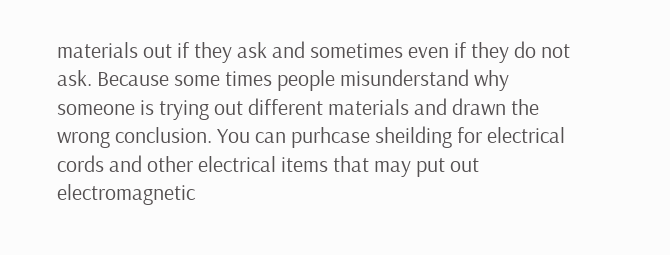materials out if they ask and sometimes even if they do not ask. Because some times people misunderstand why someone is trying out different materials and drawn the wrong conclusion. You can purhcase sheilding for electrical cords and other electrical items that may put out electromagnetic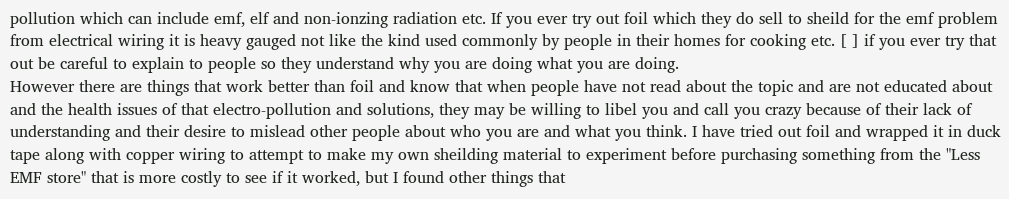pollution which can include emf, elf and non-ionzing radiation etc. If you ever try out foil which they do sell to sheild for the emf problem from electrical wiring it is heavy gauged not like the kind used commonly by people in their homes for cooking etc. [ ] if you ever try that out be careful to explain to people so they understand why you are doing what you are doing.
However there are things that work better than foil and know that when people have not read about the topic and are not educated about and the health issues of that electro-pollution and solutions, they may be willing to libel you and call you crazy because of their lack of understanding and their desire to mislead other people about who you are and what you think. I have tried out foil and wrapped it in duck tape along with copper wiring to attempt to make my own sheilding material to experiment before purchasing something from the "Less EMF store" that is more costly to see if it worked, but I found other things that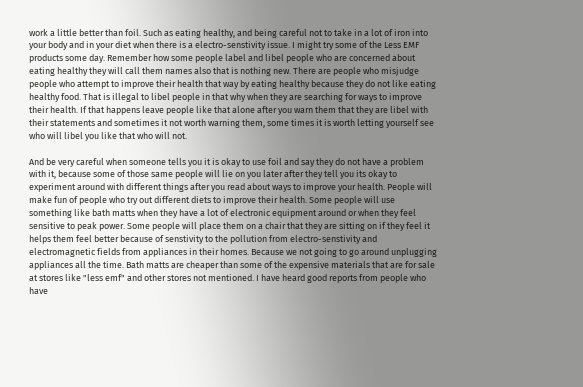work a little better than foil. Such as eating healthy, and being careful not to take in a lot of iron into your body and in your diet when there is a electro-senstivity issue. I might try some of the Less EMF products some day. Remember how some people label and libel people who are concerned about eating healthy they will call them names also that is nothing new. There are people who misjudge people who attempt to improve their health that way by eating healthy because they do not like eating healthy food. That is illegal to libel people in that why when they are searching for ways to improve their health. If that happens leave people like that alone after you warn them that they are libel with their statements and sometimes it not worth warning them, some times it is worth letting yourself see who will libel you like that who will not.

And be very careful when someone tells you it is okay to use foil and say they do not have a problem with it, because some of those same people will lie on you later after they tell you its okay to experiment around with different things after you read about ways to improve your health. People will make fun of people who try out different diets to improve their health. Some people will use something like bath matts when they have a lot of electronic equipment around or when they feel sensitive to peak power. Some people will place them on a chair that they are sitting on if they feel it helps them feel better because of senstivity to the pollution from electro-senstivity and electromagnetic fields from appliances in their homes. Because we not going to go around unplugging appliances all the time. Bath matts are cheaper than some of the expensive materials that are for sale at stores like "less emf" and other stores not mentioned. I have heard good reports from people who have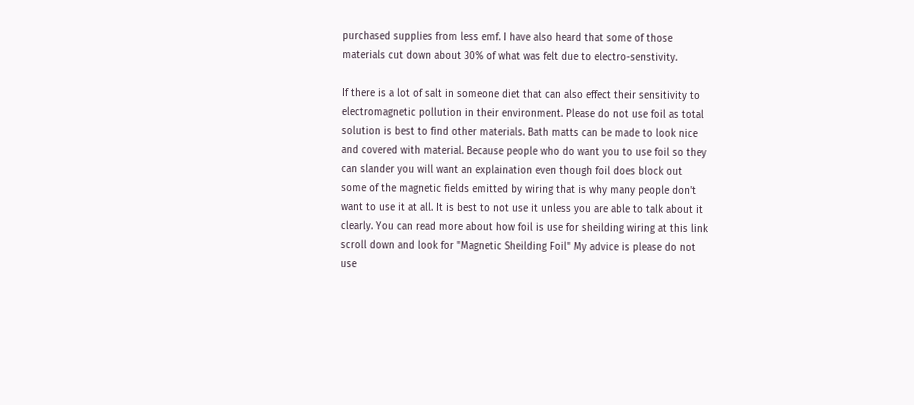purchased supplies from less emf. I have also heard that some of those materials cut down about 30% of what was felt due to electro-senstivity.

If there is a lot of salt in someone diet that can also effect their sensitivity to electromagnetic pollution in their environment. Please do not use foil as total solution is best to find other materials. Bath matts can be made to look nice and covered with material. Because people who do want you to use foil so they can slander you will want an explaination even though foil does block out some of the magnetic fields emitted by wiring that is why many people don't want to use it at all. It is best to not use it unless you are able to talk about it clearly. You can read more about how foil is use for sheilding wiring at this link scroll down and look for "Magnetic Sheilding Foil" My advice is please do not use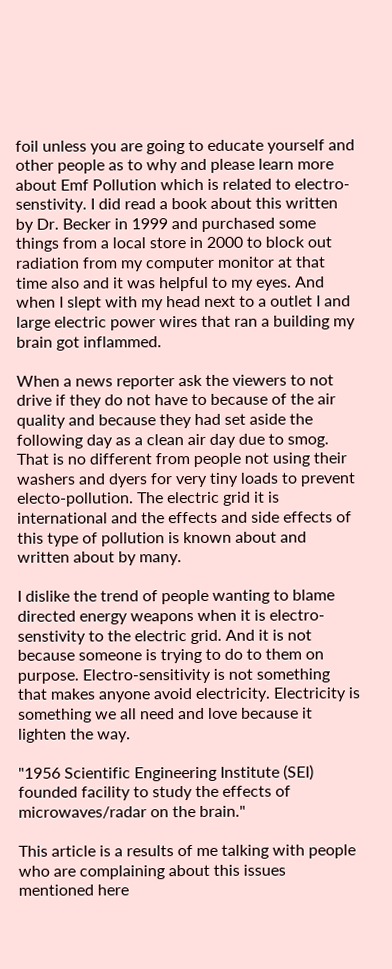foil unless you are going to educate yourself and other people as to why and please learn more about Emf Pollution which is related to electro-senstivity. I did read a book about this written by Dr. Becker in 1999 and purchased some things from a local store in 2000 to block out radiation from my computer monitor at that time also and it was helpful to my eyes. And when I slept with my head next to a outlet I and large electric power wires that ran a building my brain got inflammed.

When a news reporter ask the viewers to not drive if they do not have to because of the air quality and because they had set aside the following day as a clean air day due to smog. That is no different from people not using their washers and dyers for very tiny loads to prevent electo-pollution. The electric grid it is international and the effects and side effects of this type of pollution is known about and written about by many.

I dislike the trend of people wanting to blame directed energy weapons when it is electro-senstivity to the electric grid. And it is not because someone is trying to do to them on purpose. Electro-sensitivity is not something that makes anyone avoid electricity. Electricity is something we all need and love because it lighten the way.

"1956 Scientific Engineering Institute (SEI) founded facility to study the effects of microwaves/radar on the brain."

This article is a results of me talking with people who are complaining about this issues mentioned here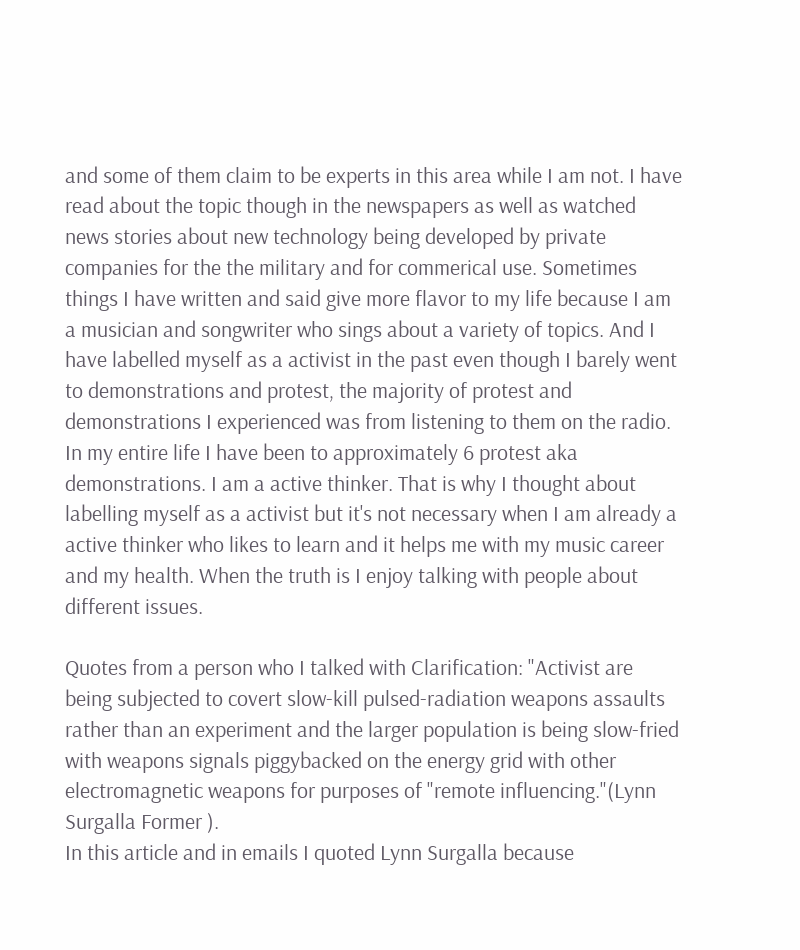and some of them claim to be experts in this area while I am not. I have read about the topic though in the newspapers as well as watched news stories about new technology being developed by private companies for the the military and for commerical use. Sometimes things I have written and said give more flavor to my life because I am a musician and songwriter who sings about a variety of topics. And I have labelled myself as a activist in the past even though I barely went to demonstrations and protest, the majority of protest and demonstrations I experienced was from listening to them on the radio. In my entire life I have been to approximately 6 protest aka demonstrations. I am a active thinker. That is why I thought about labelling myself as a activist but it's not necessary when I am already a active thinker who likes to learn and it helps me with my music career and my health. When the truth is I enjoy talking with people about different issues.

Quotes from a person who I talked with Clarification: "Activist are being subjected to covert slow-kill pulsed-radiation weapons assaults rather than an experiment and the larger population is being slow-fried with weapons signals piggybacked on the energy grid with other electromagnetic weapons for purposes of "remote influencing."(Lynn Surgalla Former ).
In this article and in emails I quoted Lynn Surgalla because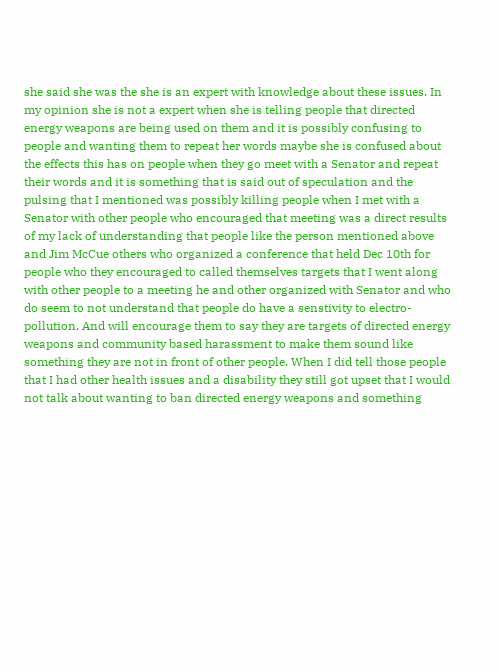she said she was the she is an expert with knowledge about these issues. In my opinion she is not a expert when she is telling people that directed energy weapons are being used on them and it is possibly confusing to people and wanting them to repeat her words maybe she is confused about the effects this has on people when they go meet with a Senator and repeat their words and it is something that is said out of speculation and the pulsing that I mentioned was possibly killing people when I met with a Senator with other people who encouraged that meeting was a direct results of my lack of understanding that people like the person mentioned above and Jim McCue others who organized a conference that held Dec 10th for people who they encouraged to called themselves targets that I went along with other people to a meeting he and other organized with Senator and who do seem to not understand that people do have a senstivity to electro-pollution. And will encourage them to say they are targets of directed energy weapons and community based harassment to make them sound like something they are not in front of other people. When I did tell those people that I had other health issues and a disability they still got upset that I would not talk about wanting to ban directed energy weapons and something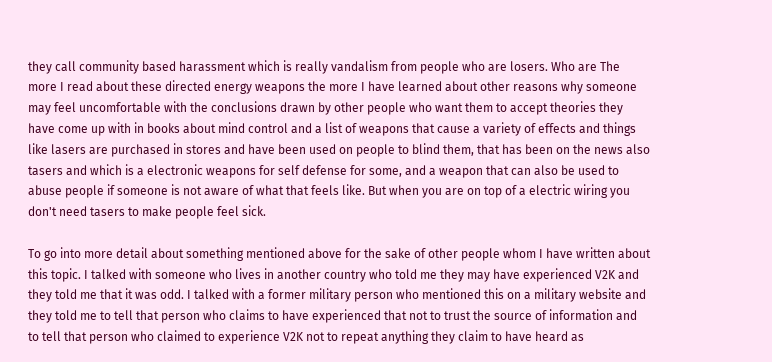they call community based harassment which is really vandalism from people who are losers. Who are The more I read about these directed energy weapons the more I have learned about other reasons why someone may feel uncomfortable with the conclusions drawn by other people who want them to accept theories they have come up with in books about mind control and a list of weapons that cause a variety of effects and things like lasers are purchased in stores and have been used on people to blind them, that has been on the news also tasers and which is a electronic weapons for self defense for some, and a weapon that can also be used to abuse people if someone is not aware of what that feels like. But when you are on top of a electric wiring you don't need tasers to make people feel sick.

To go into more detail about something mentioned above for the sake of other people whom I have written about this topic. I talked with someone who lives in another country who told me they may have experienced V2K and they told me that it was odd. I talked with a former military person who mentioned this on a military website and they told me to tell that person who claims to have experienced that not to trust the source of information and to tell that person who claimed to experience V2K not to repeat anything they claim to have heard as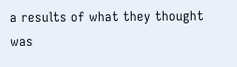a results of what they thought was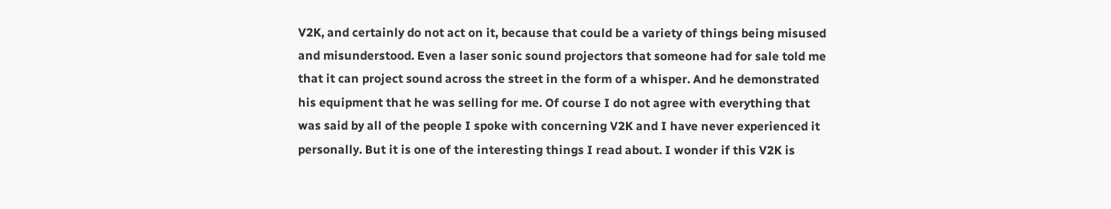V2K, and certainly do not act on it, because that could be a variety of things being misused and misunderstood. Even a laser sonic sound projectors that someone had for sale told me that it can project sound across the street in the form of a whisper. And he demonstrated his equipment that he was selling for me. Of course I do not agree with everything that was said by all of the people I spoke with concerning V2K and I have never experienced it personally. But it is one of the interesting things I read about. I wonder if this V2K is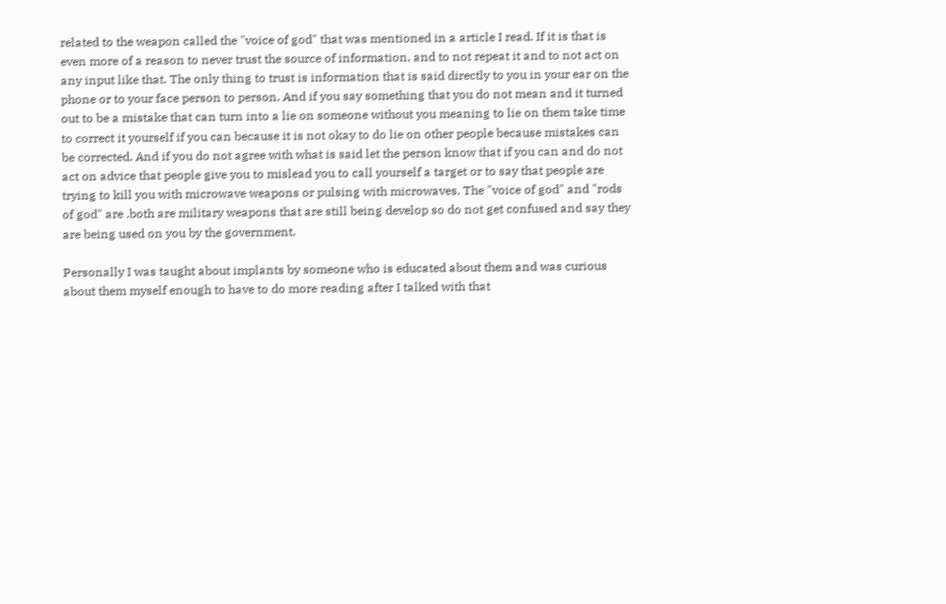related to the weapon called the "voice of god" that was mentioned in a article I read. If it is that is even more of a reason to never trust the source of information, and to not repeat it and to not act on any input like that. The only thing to trust is information that is said directly to you in your ear on the phone or to your face person to person. And if you say something that you do not mean and it turned out to be a mistake that can turn into a lie on someone without you meaning to lie on them take time to correct it yourself if you can because it is not okay to do lie on other people because mistakes can be corrected. And if you do not agree with what is said let the person know that if you can and do not act on advice that people give you to mislead you to call yourself a target or to say that people are trying to kill you with microwave weapons or pulsing with microwaves. The "voice of god" and "rods of god" are .both are military weapons that are still being develop so do not get confused and say they are being used on you by the government.

Personally I was taught about implants by someone who is educated about them and was curious about them myself enough to have to do more reading after I talked with that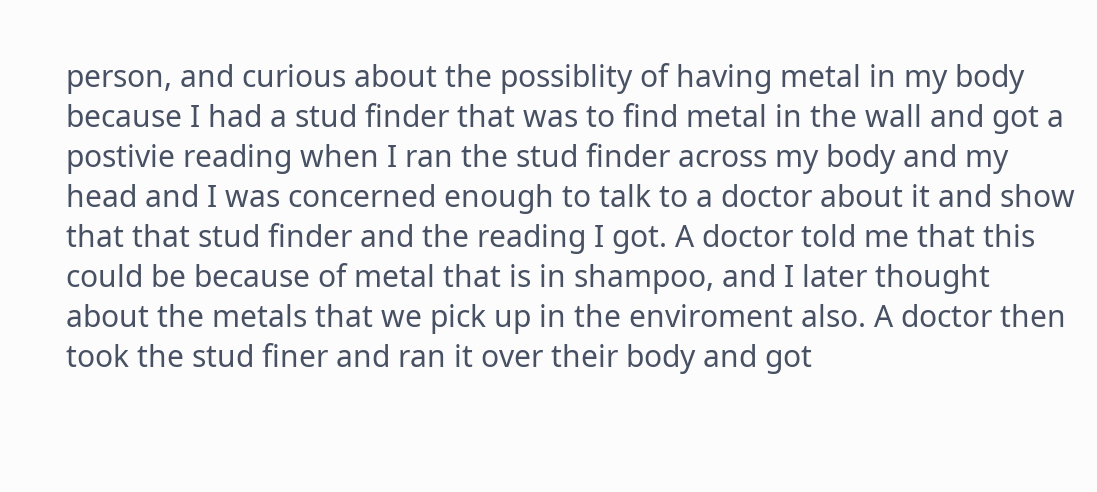person, and curious about the possiblity of having metal in my body because I had a stud finder that was to find metal in the wall and got a postivie reading when I ran the stud finder across my body and my head and I was concerned enough to talk to a doctor about it and show that that stud finder and the reading I got. A doctor told me that this could be because of metal that is in shampoo, and I later thought about the metals that we pick up in the enviroment also. A doctor then took the stud finer and ran it over their body and got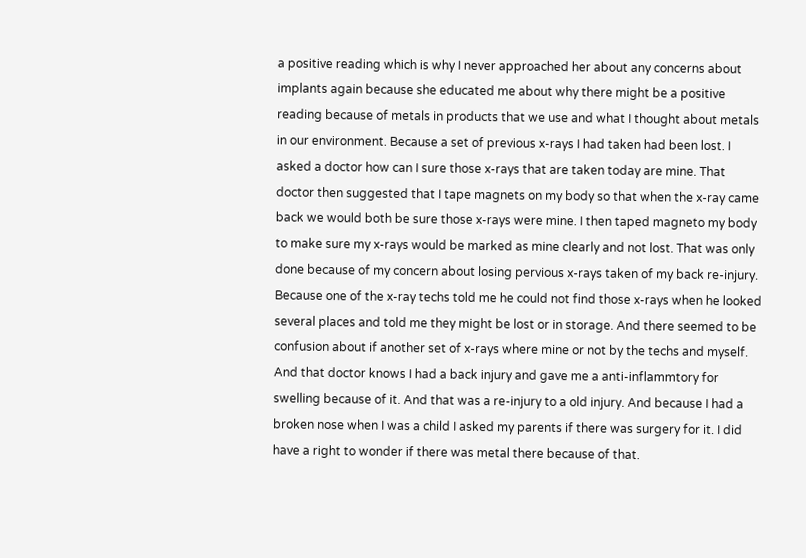a positive reading which is why I never approached her about any concerns about implants again because she educated me about why there might be a positive reading because of metals in products that we use and what I thought about metals in our environment. Because a set of previous x-rays I had taken had been lost. I asked a doctor how can I sure those x-rays that are taken today are mine. That doctor then suggested that I tape magnets on my body so that when the x-ray came back we would both be sure those x-rays were mine. I then taped magneto my body to make sure my x-rays would be marked as mine clearly and not lost. That was only done because of my concern about losing pervious x-rays taken of my back re-injury. Because one of the x-ray techs told me he could not find those x-rays when he looked several places and told me they might be lost or in storage. And there seemed to be confusion about if another set of x-rays where mine or not by the techs and myself. And that doctor knows I had a back injury and gave me a anti-inflammtory for swelling because of it. And that was a re-injury to a old injury. And because I had a broken nose when I was a child I asked my parents if there was surgery for it. I did have a right to wonder if there was metal there because of that.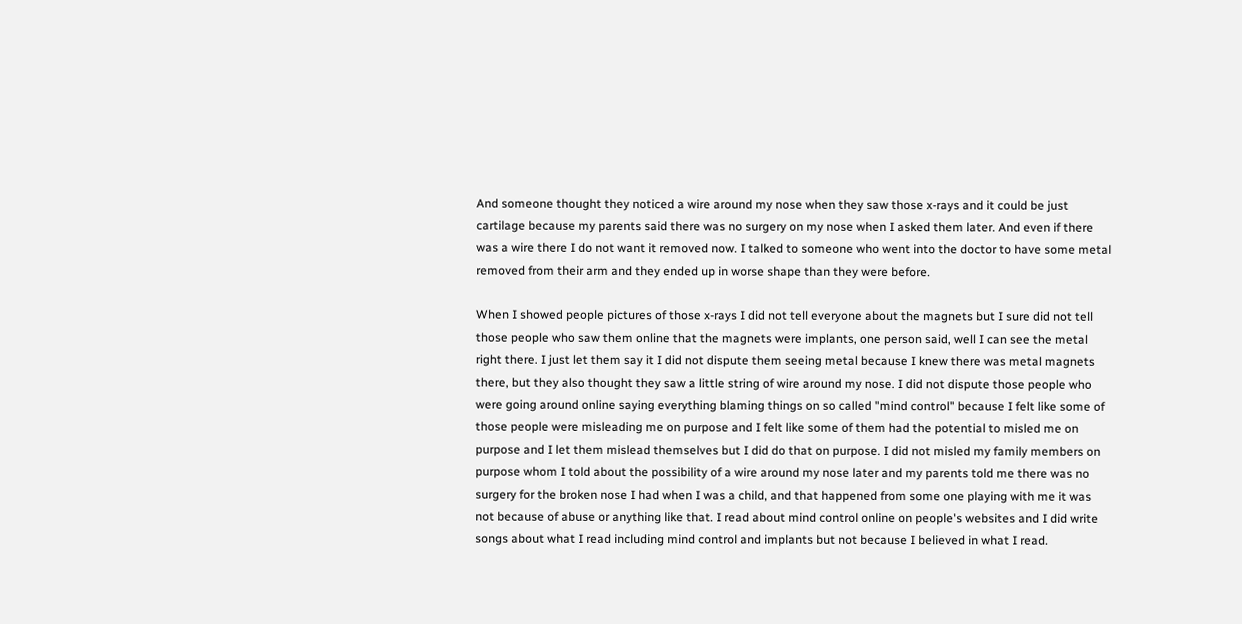And someone thought they noticed a wire around my nose when they saw those x-rays and it could be just cartilage because my parents said there was no surgery on my nose when I asked them later. And even if there was a wire there I do not want it removed now. I talked to someone who went into the doctor to have some metal removed from their arm and they ended up in worse shape than they were before.

When I showed people pictures of those x-rays I did not tell everyone about the magnets but I sure did not tell those people who saw them online that the magnets were implants, one person said, well I can see the metal right there. I just let them say it I did not dispute them seeing metal because I knew there was metal magnets there, but they also thought they saw a little string of wire around my nose. I did not dispute those people who were going around online saying everything blaming things on so called "mind control" because I felt like some of those people were misleading me on purpose and I felt like some of them had the potential to misled me on purpose and I let them mislead themselves but I did do that on purpose. I did not misled my family members on purpose whom I told about the possibility of a wire around my nose later and my parents told me there was no surgery for the broken nose I had when I was a child, and that happened from some one playing with me it was not because of abuse or anything like that. I read about mind control online on people's websites and I did write songs about what I read including mind control and implants but not because I believed in what I read.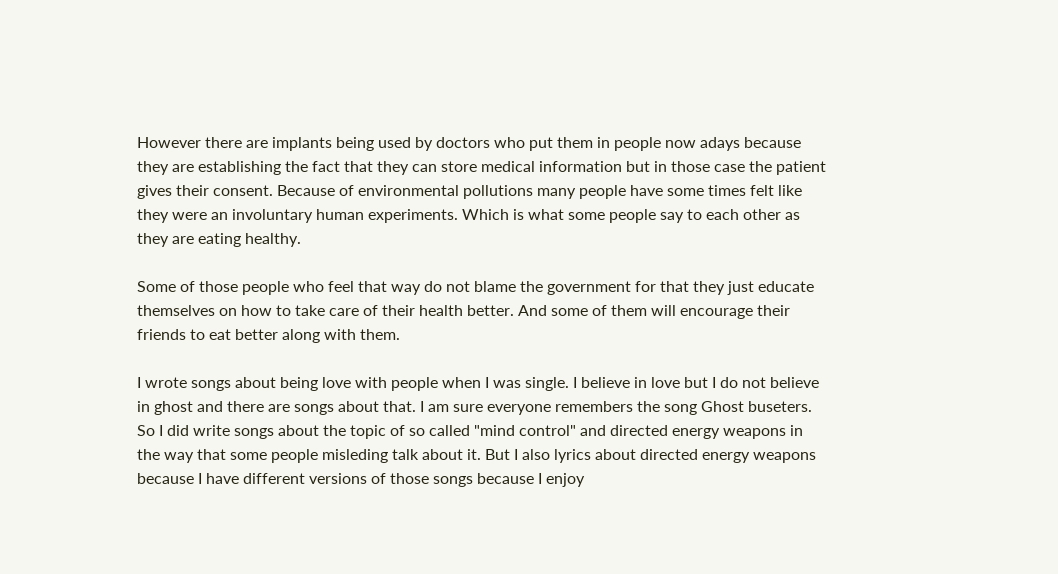However there are implants being used by doctors who put them in people now adays because they are establishing the fact that they can store medical information but in those case the patient gives their consent. Because of environmental pollutions many people have some times felt like they were an involuntary human experiments. Which is what some people say to each other as they are eating healthy.

Some of those people who feel that way do not blame the government for that they just educate themselves on how to take care of their health better. And some of them will encourage their friends to eat better along with them.

I wrote songs about being love with people when I was single. I believe in love but I do not believe in ghost and there are songs about that. I am sure everyone remembers the song Ghost buseters. So I did write songs about the topic of so called "mind control" and directed energy weapons in the way that some people misleding talk about it. But I also lyrics about directed energy weapons because I have different versions of those songs because I enjoy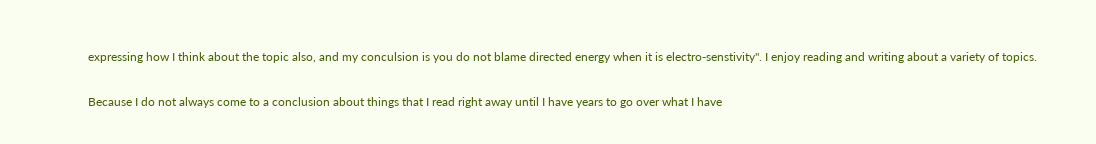expressing how I think about the topic also, and my conculsion is you do not blame directed energy when it is electro-senstivity". I enjoy reading and writing about a variety of topics.

Because I do not always come to a conclusion about things that I read right away until I have years to go over what I have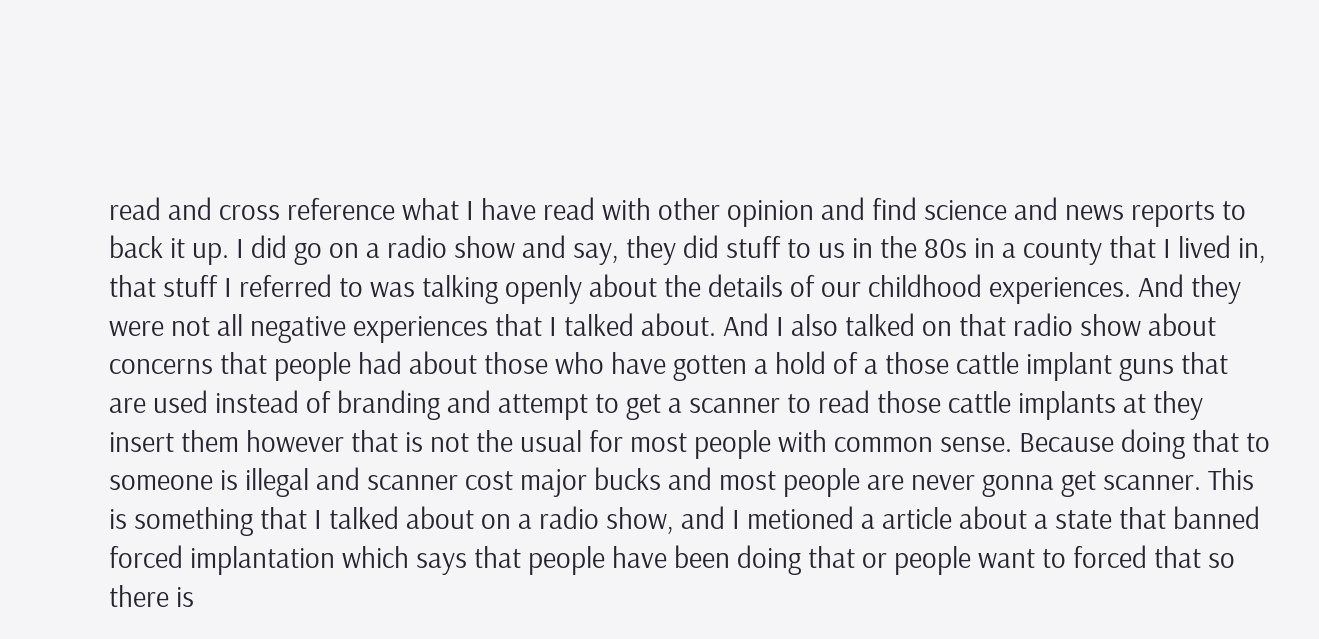read and cross reference what I have read with other opinion and find science and news reports to back it up. I did go on a radio show and say, they did stuff to us in the 80s in a county that I lived in, that stuff I referred to was talking openly about the details of our childhood experiences. And they were not all negative experiences that I talked about. And I also talked on that radio show about concerns that people had about those who have gotten a hold of a those cattle implant guns that are used instead of branding and attempt to get a scanner to read those cattle implants at they insert them however that is not the usual for most people with common sense. Because doing that to someone is illegal and scanner cost major bucks and most people are never gonna get scanner. This is something that I talked about on a radio show, and I metioned a article about a state that banned forced implantation which says that people have been doing that or people want to forced that so there is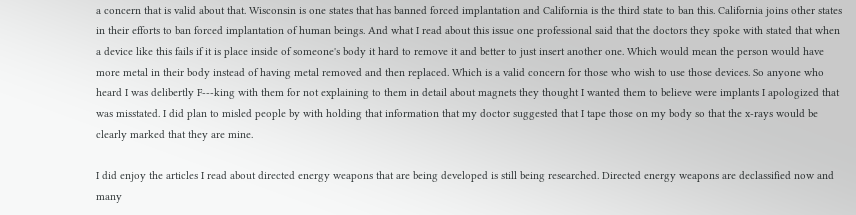a concern that is valid about that. Wisconsin is one states that has banned forced implantation and California is the third state to ban this. California joins other states in their efforts to ban forced implantation of human beings. And what I read about this issue one professional said that the doctors they spoke with stated that when a device like this fails if it is place inside of someone's body it hard to remove it and better to just insert another one. Which would mean the person would have more metal in their body instead of having metal removed and then replaced. Which is a valid concern for those who wish to use those devices. So anyone who heard I was delibertly F---king with them for not explaining to them in detail about magnets they thought I wanted them to believe were implants I apologized that was misstated. I did plan to misled people by with holding that information that my doctor suggested that I tape those on my body so that the x-rays would be clearly marked that they are mine.

I did enjoy the articles I read about directed energy weapons that are being developed is still being researched. Directed energy weapons are declassified now and many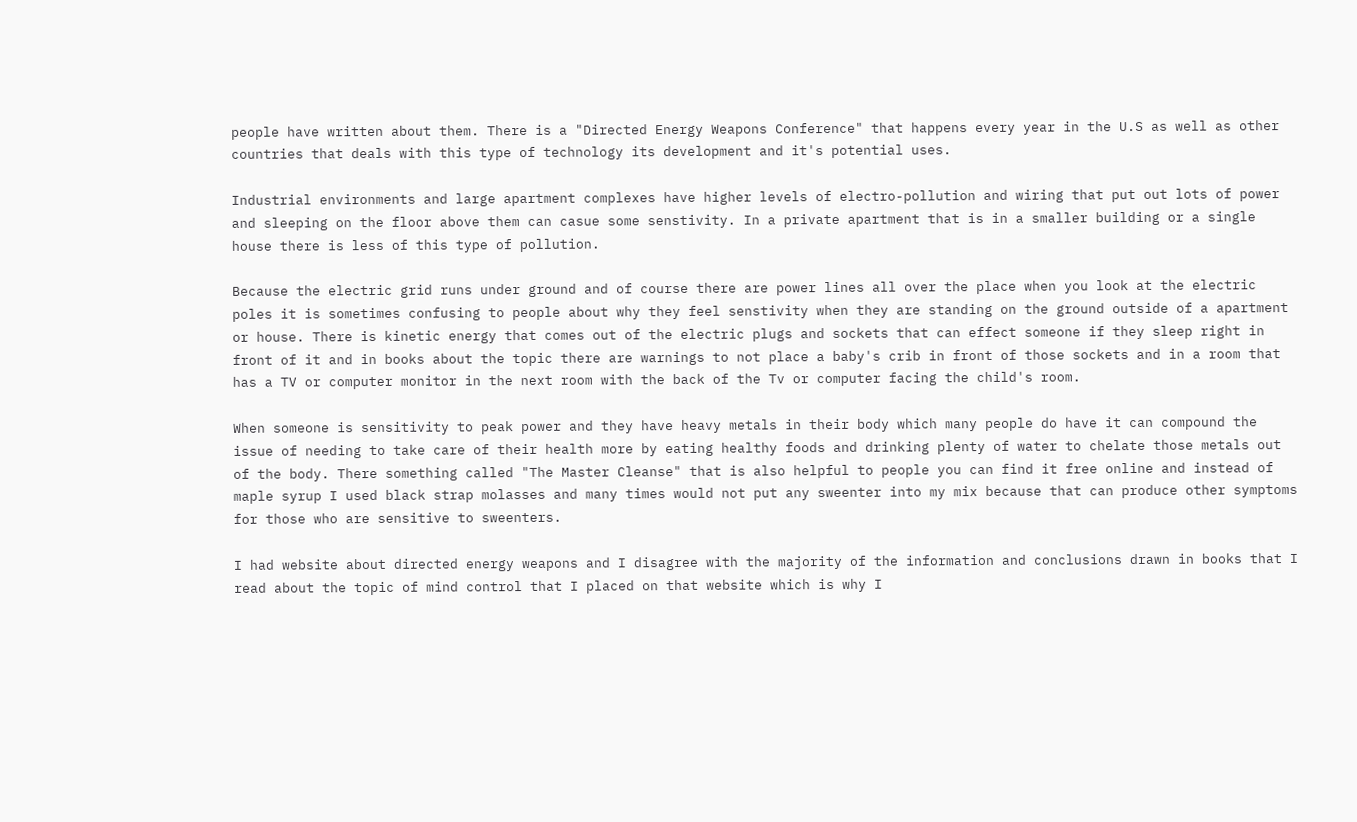people have written about them. There is a "Directed Energy Weapons Conference" that happens every year in the U.S as well as other countries that deals with this type of technology its development and it's potential uses.

Industrial environments and large apartment complexes have higher levels of electro-pollution and wiring that put out lots of power and sleeping on the floor above them can casue some senstivity. In a private apartment that is in a smaller building or a single house there is less of this type of pollution.

Because the electric grid runs under ground and of course there are power lines all over the place when you look at the electric poles it is sometimes confusing to people about why they feel senstivity when they are standing on the ground outside of a apartment or house. There is kinetic energy that comes out of the electric plugs and sockets that can effect someone if they sleep right in front of it and in books about the topic there are warnings to not place a baby's crib in front of those sockets and in a room that has a TV or computer monitor in the next room with the back of the Tv or computer facing the child's room.

When someone is sensitivity to peak power and they have heavy metals in their body which many people do have it can compound the issue of needing to take care of their health more by eating healthy foods and drinking plenty of water to chelate those metals out of the body. There something called "The Master Cleanse" that is also helpful to people you can find it free online and instead of maple syrup I used black strap molasses and many times would not put any sweenter into my mix because that can produce other symptoms for those who are sensitive to sweenters.

I had website about directed energy weapons and I disagree with the majority of the information and conclusions drawn in books that I read about the topic of mind control that I placed on that website which is why I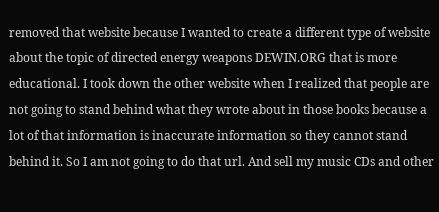removed that website because I wanted to create a different type of website about the topic of directed energy weapons DEWIN.ORG that is more educational. I took down the other website when I realized that people are not going to stand behind what they wrote about in those books because a lot of that information is inaccurate information so they cannot stand behind it. So I am not going to do that url. And sell my music CDs and other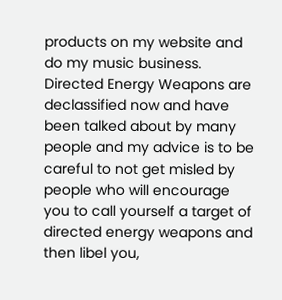products on my website and do my music business. Directed Energy Weapons are declassified now and have been talked about by many people and my advice is to be careful to not get misled by people who will encourage you to call yourself a target of directed energy weapons and then libel you,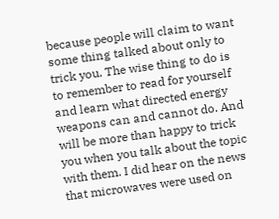because people will claim to want some thing talked about only to trick you. The wise thing to do is to remember to read for yourself and learn what directed energy weapons can and cannot do. And will be more than happy to trick you when you talk about the topic with them. I did hear on the news that microwaves were used on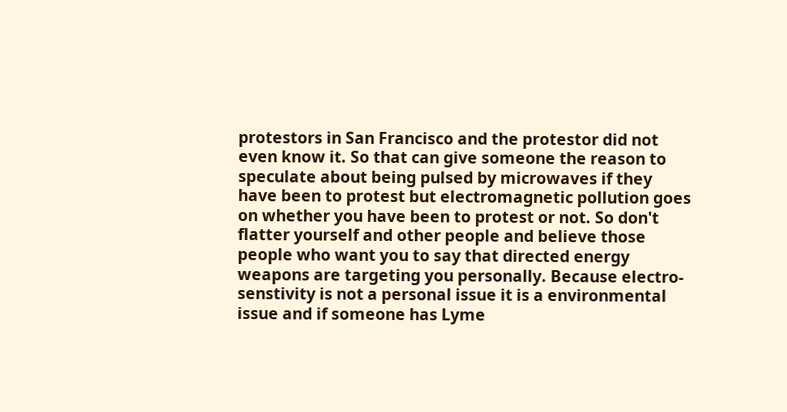protestors in San Francisco and the protestor did not even know it. So that can give someone the reason to speculate about being pulsed by microwaves if they have been to protest but electromagnetic pollution goes on whether you have been to protest or not. So don't flatter yourself and other people and believe those people who want you to say that directed energy weapons are targeting you personally. Because electro-senstivity is not a personal issue it is a environmental issue and if someone has Lyme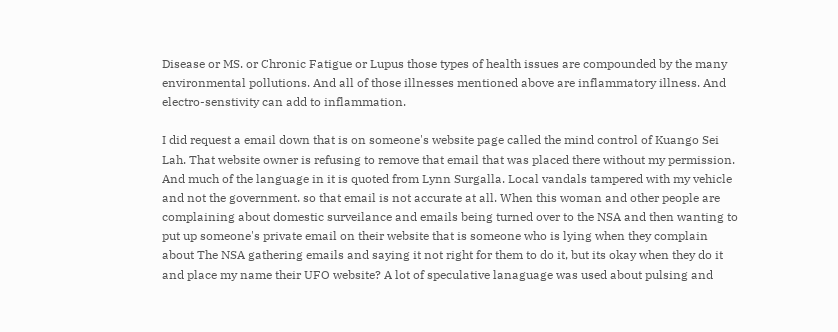Disease or MS. or Chronic Fatigue or Lupus those types of health issues are compounded by the many environmental pollutions. And all of those illnesses mentioned above are inflammatory illness. And electro-senstivity can add to inflammation.

I did request a email down that is on someone's website page called the mind control of Kuango Sei Lah. That website owner is refusing to remove that email that was placed there without my permission. And much of the language in it is quoted from Lynn Surgalla. Local vandals tampered with my vehicle and not the government. so that email is not accurate at all. When this woman and other people are complaining about domestic surveilance and emails being turned over to the NSA and then wanting to put up someone's private email on their website that is someone who is lying when they complain about The NSA gathering emails and saying it not right for them to do it, but its okay when they do it and place my name their UFO website? A lot of speculative lanaguage was used about pulsing and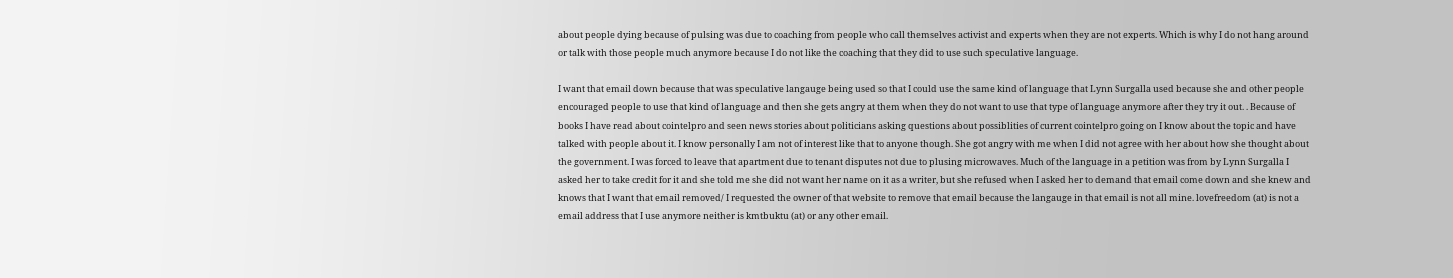about people dying because of pulsing was due to coaching from people who call themselves activist and experts when they are not experts. Which is why I do not hang around or talk with those people much anymore because I do not like the coaching that they did to use such speculative language.

I want that email down because that was speculative langauge being used so that I could use the same kind of language that Lynn Surgalla used because she and other people encouraged people to use that kind of language and then she gets angry at them when they do not want to use that type of language anymore after they try it out. . Because of books I have read about cointelpro and seen news stories about politicians asking questions about possiblities of current cointelpro going on I know about the topic and have talked with people about it. I know personally I am not of interest like that to anyone though. She got angry with me when I did not agree with her about how she thought about the government. I was forced to leave that apartment due to tenant disputes not due to plusing microwaves. Much of the language in a petition was from by Lynn Surgalla I asked her to take credit for it and she told me she did not want her name on it as a writer, but she refused when I asked her to demand that email come down and she knew and knows that I want that email removed/ I requested the owner of that website to remove that email because the langauge in that email is not all mine. lovefreedom (at) is not a email address that I use anymore neither is kmtbuktu (at) or any other email.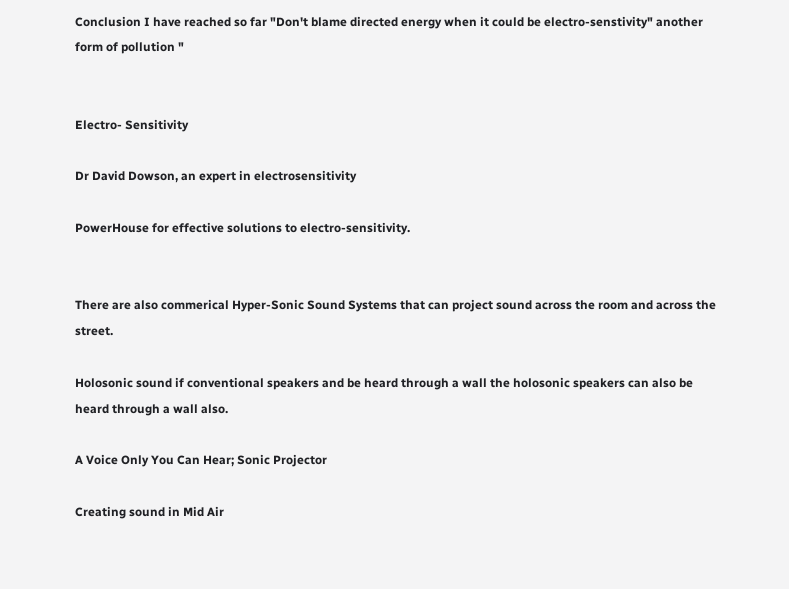Conclusion I have reached so far "Don't blame directed energy when it could be electro-senstivity" another form of pollution "


Electro- Sensitivity

Dr David Dowson, an expert in electrosensitivity

PowerHouse for effective solutions to electro-sensitivity.


There are also commerical Hyper-Sonic Sound Systems that can project sound across the room and across the street.

Holosonic sound if conventional speakers and be heard through a wall the holosonic speakers can also be heard through a wall also.

A Voice Only You Can Hear; Sonic Projector

Creating sound in Mid Air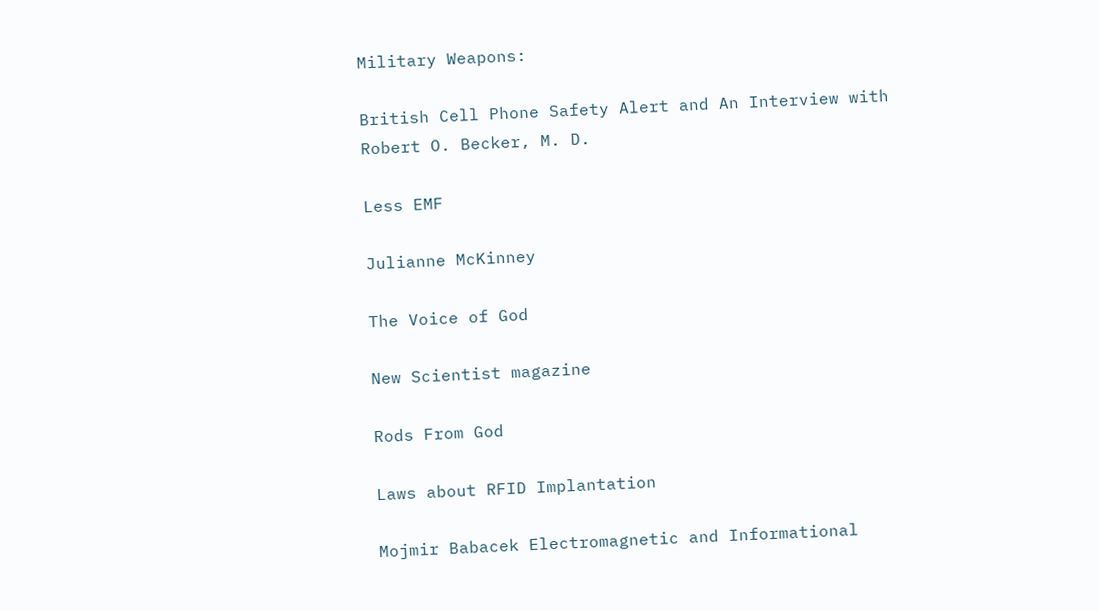Military Weapons:

British Cell Phone Safety Alert and An Interview with Robert O. Becker, M. D.

Less EMF

Julianne McKinney

The Voice of God

New Scientist magazine

Rods From God

Laws about RFID Implantation

Mojmir Babacek Electromagnetic and Informational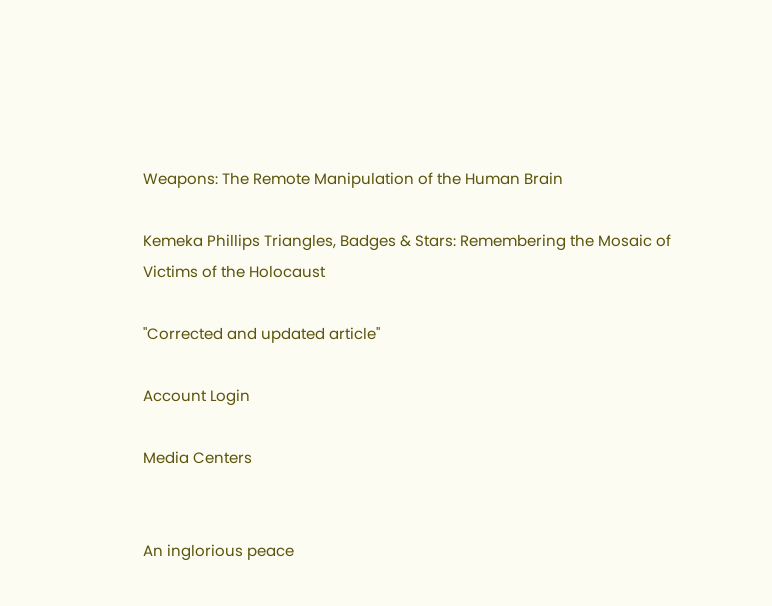Weapons: The Remote Manipulation of the Human Brain

Kemeka Phillips Triangles, Badges & Stars: Remembering the Mosaic of Victims of the Holocaust

"Corrected and updated article"

Account Login

Media Centers


An inglorious peace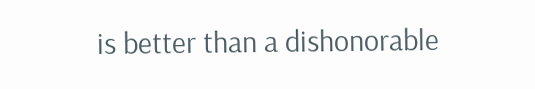is better than a dishonorable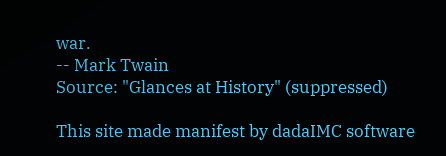war.
-- Mark Twain
Source: "Glances at History" (suppressed)

This site made manifest by dadaIMC software